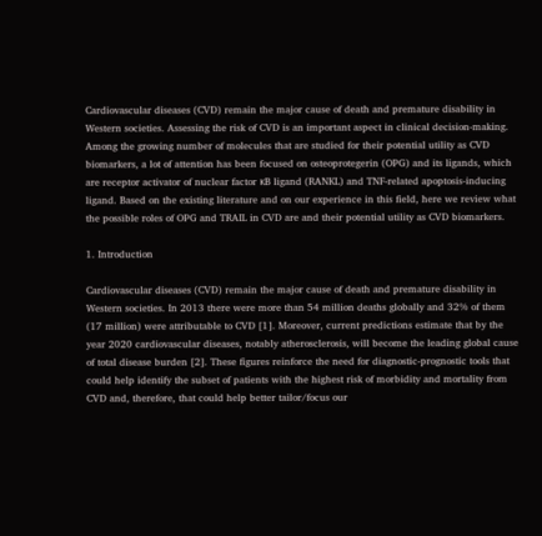Cardiovascular diseases (CVD) remain the major cause of death and premature disability in Western societies. Assessing the risk of CVD is an important aspect in clinical decision-making. Among the growing number of molecules that are studied for their potential utility as CVD biomarkers, a lot of attention has been focused on osteoprotegerin (OPG) and its ligands, which are receptor activator of nuclear factor κB ligand (RANKL) and TNF-related apoptosis-inducing ligand. Based on the existing literature and on our experience in this field, here we review what the possible roles of OPG and TRAIL in CVD are and their potential utility as CVD biomarkers.

1. Introduction

Cardiovascular diseases (CVD) remain the major cause of death and premature disability in Western societies. In 2013 there were more than 54 million deaths globally and 32% of them (17 million) were attributable to CVD [1]. Moreover, current predictions estimate that by the year 2020 cardiovascular diseases, notably atherosclerosis, will become the leading global cause of total disease burden [2]. These figures reinforce the need for diagnostic-prognostic tools that could help identify the subset of patients with the highest risk of morbidity and mortality from CVD and, therefore, that could help better tailor/focus our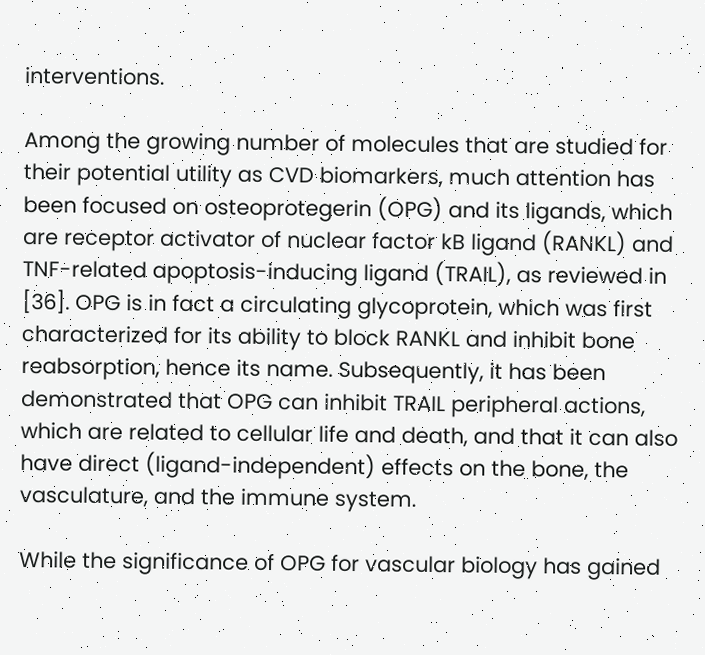interventions.

Among the growing number of molecules that are studied for their potential utility as CVD biomarkers, much attention has been focused on osteoprotegerin (OPG) and its ligands, which are receptor activator of nuclear factor kB ligand (RANKL) and TNF-related apoptosis-inducing ligand (TRAIL), as reviewed in [36]. OPG is in fact a circulating glycoprotein, which was first characterized for its ability to block RANKL and inhibit bone reabsorption, hence its name. Subsequently, it has been demonstrated that OPG can inhibit TRAIL peripheral actions, which are related to cellular life and death, and that it can also have direct (ligand-independent) effects on the bone, the vasculature, and the immune system.

While the significance of OPG for vascular biology has gained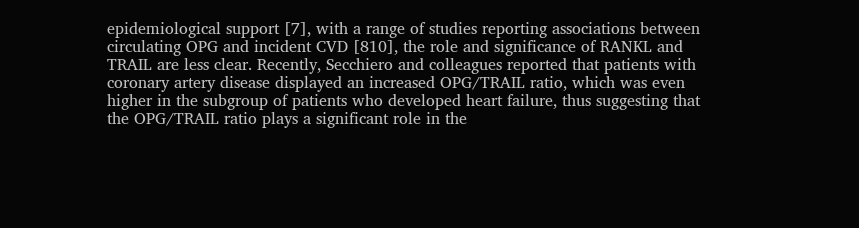epidemiological support [7], with a range of studies reporting associations between circulating OPG and incident CVD [810], the role and significance of RANKL and TRAIL are less clear. Recently, Secchiero and colleagues reported that patients with coronary artery disease displayed an increased OPG/TRAIL ratio, which was even higher in the subgroup of patients who developed heart failure, thus suggesting that the OPG/TRAIL ratio plays a significant role in the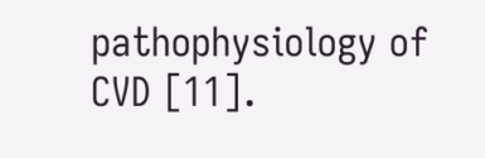pathophysiology of CVD [11].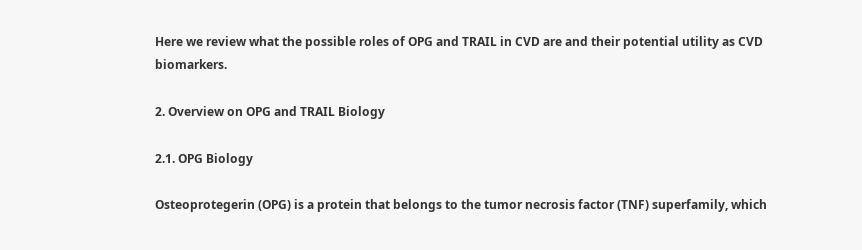Here we review what the possible roles of OPG and TRAIL in CVD are and their potential utility as CVD biomarkers.

2. Overview on OPG and TRAIL Biology

2.1. OPG Biology

Osteoprotegerin (OPG) is a protein that belongs to the tumor necrosis factor (TNF) superfamily, which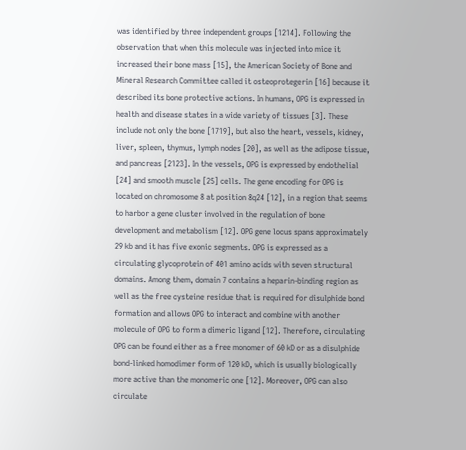was identified by three independent groups [1214]. Following the observation that when this molecule was injected into mice it increased their bone mass [15], the American Society of Bone and Mineral Research Committee called it osteoprotegerin [16] because it described its bone protective actions. In humans, OPG is expressed in health and disease states in a wide variety of tissues [3]. These include not only the bone [1719], but also the heart, vessels, kidney, liver, spleen, thymus, lymph nodes [20], as well as the adipose tissue, and pancreas [2123]. In the vessels, OPG is expressed by endothelial [24] and smooth muscle [25] cells. The gene encoding for OPG is located on chromosome 8 at position 8q24 [12], in a region that seems to harbor a gene cluster involved in the regulation of bone development and metabolism [12]. OPG gene locus spans approximately 29 kb and it has five exonic segments. OPG is expressed as a circulating glycoprotein of 401 amino acids with seven structural domains. Among them, domain 7 contains a heparin-binding region as well as the free cysteine residue that is required for disulphide bond formation and allows OPG to interact and combine with another molecule of OPG to form a dimeric ligand [12]. Therefore, circulating OPG can be found either as a free monomer of 60 kD or as a disulphide bond-linked homodimer form of 120 kD, which is usually biologically more active than the monomeric one [12]. Moreover, OPG can also circulate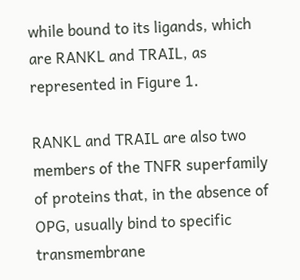while bound to its ligands, which are RANKL and TRAIL, as represented in Figure 1.

RANKL and TRAIL are also two members of the TNFR superfamily of proteins that, in the absence of OPG, usually bind to specific transmembrane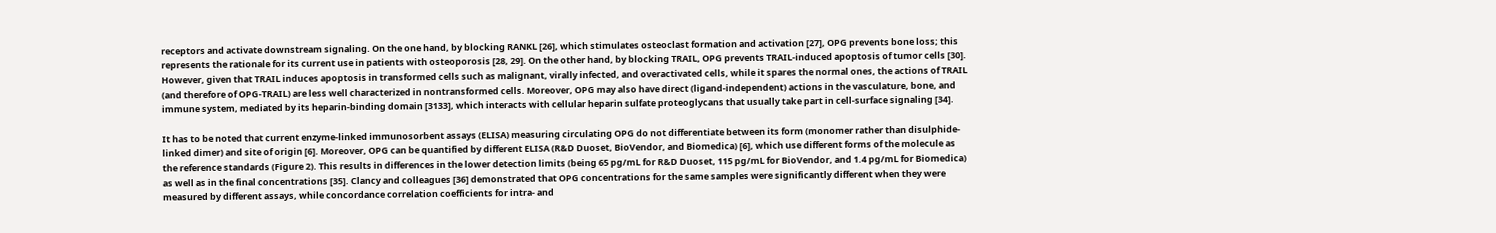receptors and activate downstream signaling. On the one hand, by blocking RANKL [26], which stimulates osteoclast formation and activation [27], OPG prevents bone loss; this represents the rationale for its current use in patients with osteoporosis [28, 29]. On the other hand, by blocking TRAIL, OPG prevents TRAIL-induced apoptosis of tumor cells [30]. However, given that TRAIL induces apoptosis in transformed cells such as malignant, virally infected, and overactivated cells, while it spares the normal ones, the actions of TRAIL (and therefore of OPG-TRAIL) are less well characterized in nontransformed cells. Moreover, OPG may also have direct (ligand-independent) actions in the vasculature, bone, and immune system, mediated by its heparin-binding domain [3133], which interacts with cellular heparin sulfate proteoglycans that usually take part in cell-surface signaling [34].

It has to be noted that current enzyme-linked immunosorbent assays (ELISA) measuring circulating OPG do not differentiate between its form (monomer rather than disulphide-linked dimer) and site of origin [6]. Moreover, OPG can be quantified by different ELISA (R&D Duoset, BioVendor, and Biomedica) [6], which use different forms of the molecule as the reference standards (Figure 2). This results in differences in the lower detection limits (being 65 pg/mL for R&D Duoset, 115 pg/mL for BioVendor, and 1.4 pg/mL for Biomedica) as well as in the final concentrations [35]. Clancy and colleagues [36] demonstrated that OPG concentrations for the same samples were significantly different when they were measured by different assays, while concordance correlation coefficients for intra- and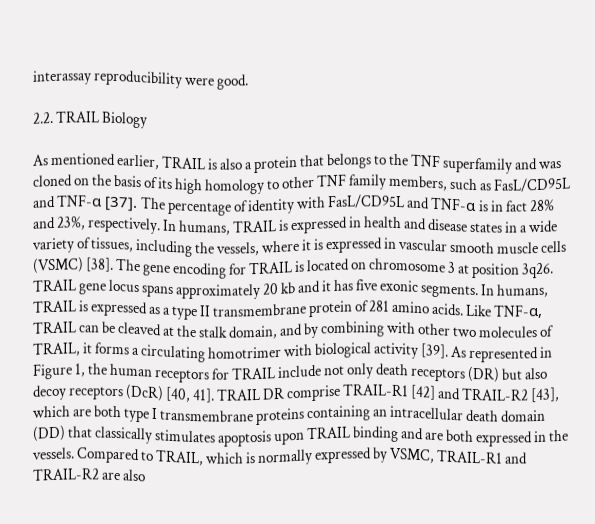interassay reproducibility were good.

2.2. TRAIL Biology

As mentioned earlier, TRAIL is also a protein that belongs to the TNF superfamily and was cloned on the basis of its high homology to other TNF family members, such as FasL/CD95L and TNF-α [37]. The percentage of identity with FasL/CD95L and TNF-α is in fact 28% and 23%, respectively. In humans, TRAIL is expressed in health and disease states in a wide variety of tissues, including the vessels, where it is expressed in vascular smooth muscle cells (VSMC) [38]. The gene encoding for TRAIL is located on chromosome 3 at position 3q26. TRAIL gene locus spans approximately 20 kb and it has five exonic segments. In humans, TRAIL is expressed as a type II transmembrane protein of 281 amino acids. Like TNF-α, TRAIL can be cleaved at the stalk domain, and by combining with other two molecules of TRAIL, it forms a circulating homotrimer with biological activity [39]. As represented in Figure 1, the human receptors for TRAIL include not only death receptors (DR) but also decoy receptors (DcR) [40, 41]. TRAIL DR comprise TRAIL-R1 [42] and TRAIL-R2 [43], which are both type I transmembrane proteins containing an intracellular death domain (DD) that classically stimulates apoptosis upon TRAIL binding and are both expressed in the vessels. Compared to TRAIL, which is normally expressed by VSMC, TRAIL-R1 and TRAIL-R2 are also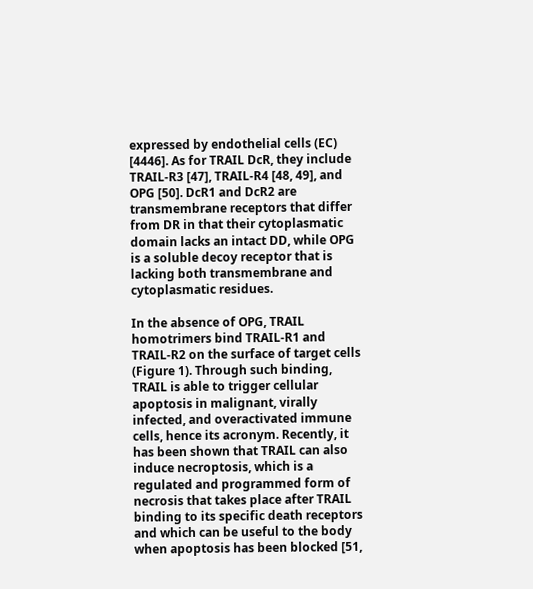expressed by endothelial cells (EC) [4446]. As for TRAIL DcR, they include TRAIL-R3 [47], TRAIL-R4 [48, 49], and OPG [50]. DcR1 and DcR2 are transmembrane receptors that differ from DR in that their cytoplasmatic domain lacks an intact DD, while OPG is a soluble decoy receptor that is lacking both transmembrane and cytoplasmatic residues.

In the absence of OPG, TRAIL homotrimers bind TRAIL-R1 and TRAIL-R2 on the surface of target cells (Figure 1). Through such binding, TRAIL is able to trigger cellular apoptosis in malignant, virally infected, and overactivated immune cells, hence its acronym. Recently, it has been shown that TRAIL can also induce necroptosis, which is a regulated and programmed form of necrosis that takes place after TRAIL binding to its specific death receptors and which can be useful to the body when apoptosis has been blocked [51,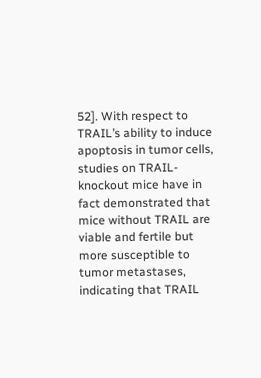52]. With respect to TRAIL’s ability to induce apoptosis in tumor cells, studies on TRAIL-knockout mice have in fact demonstrated that mice without TRAIL are viable and fertile but more susceptible to tumor metastases, indicating that TRAIL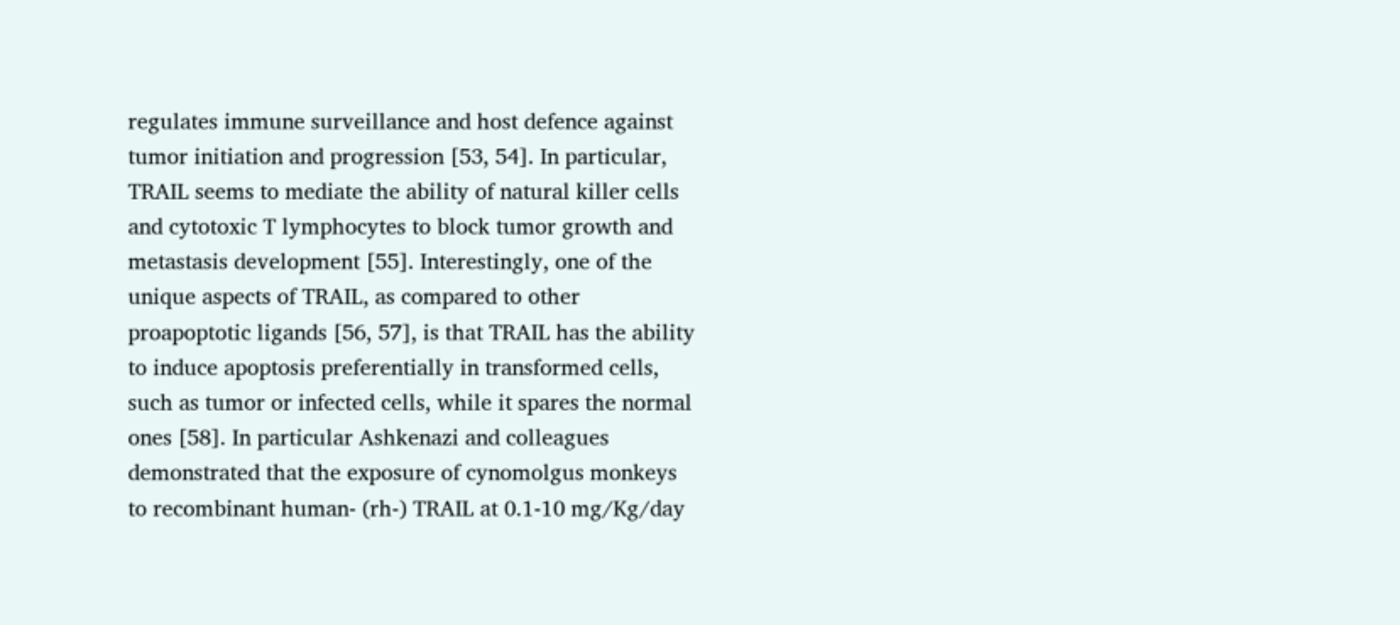regulates immune surveillance and host defence against tumor initiation and progression [53, 54]. In particular, TRAIL seems to mediate the ability of natural killer cells and cytotoxic T lymphocytes to block tumor growth and metastasis development [55]. Interestingly, one of the unique aspects of TRAIL, as compared to other proapoptotic ligands [56, 57], is that TRAIL has the ability to induce apoptosis preferentially in transformed cells, such as tumor or infected cells, while it spares the normal ones [58]. In particular Ashkenazi and colleagues demonstrated that the exposure of cynomolgus monkeys to recombinant human- (rh-) TRAIL at 0.1-10 mg/Kg/day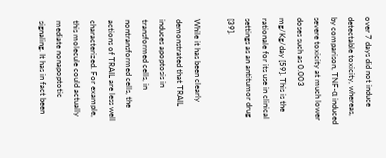over 7 days did not induce detectable toxicity, whereas, by comparison, TNF-α induced severe toxicity at much lower doses such as 0.003 mg/Kg/day [59]. This is the rationale for its use in clinical settings as an antitumor drug [39].

While it has been clearly demonstrated that TRAIL induces apoptosis in transformed cells, in nontransformed cells, the actions of TRAIL are less well characterized. For example, this molecule could actually mediate nonapoptotic signaling. It has in fact been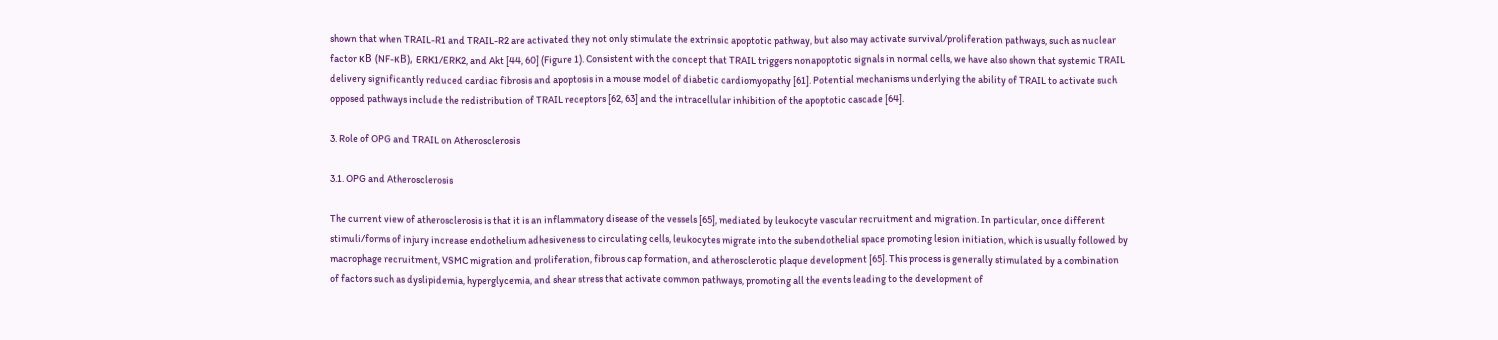shown that when TRAIL-R1 and TRAIL-R2 are activated they not only stimulate the extrinsic apoptotic pathway, but also may activate survival/proliferation pathways, such as nuclear factor κB (NF-κB), ERK1/ERK2, and Akt [44, 60] (Figure 1). Consistent with the concept that TRAIL triggers nonapoptotic signals in normal cells, we have also shown that systemic TRAIL delivery significantly reduced cardiac fibrosis and apoptosis in a mouse model of diabetic cardiomyopathy [61]. Potential mechanisms underlying the ability of TRAIL to activate such opposed pathways include the redistribution of TRAIL receptors [62, 63] and the intracellular inhibition of the apoptotic cascade [64].

3. Role of OPG and TRAIL on Atherosclerosis

3.1. OPG and Atherosclerosis

The current view of atherosclerosis is that it is an inflammatory disease of the vessels [65], mediated by leukocyte vascular recruitment and migration. In particular, once different stimuli/forms of injury increase endothelium adhesiveness to circulating cells, leukocytes migrate into the subendothelial space promoting lesion initiation, which is usually followed by macrophage recruitment, VSMC migration and proliferation, fibrous cap formation, and atherosclerotic plaque development [65]. This process is generally stimulated by a combination of factors such as dyslipidemia, hyperglycemia, and shear stress that activate common pathways, promoting all the events leading to the development of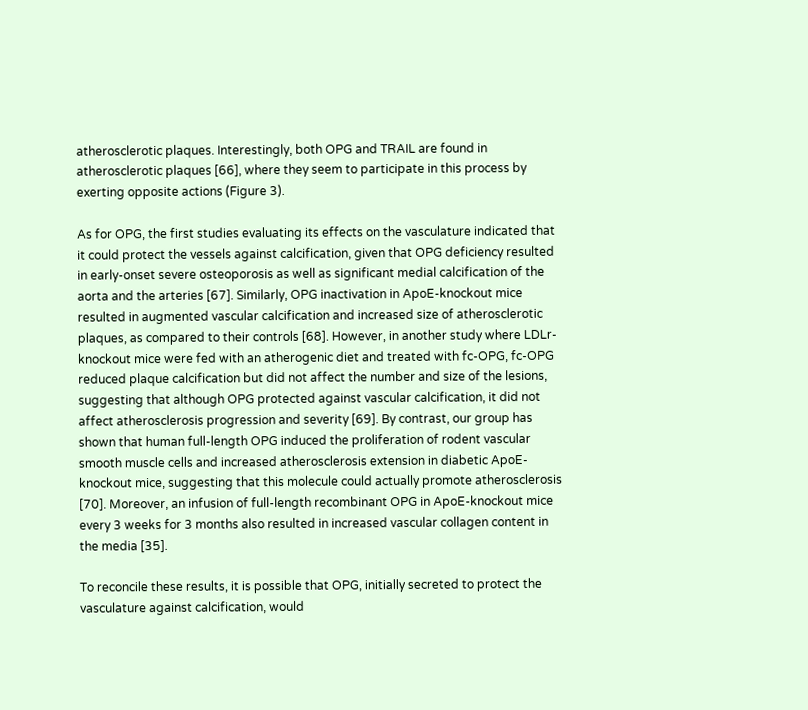atherosclerotic plaques. Interestingly, both OPG and TRAIL are found in atherosclerotic plaques [66], where they seem to participate in this process by exerting opposite actions (Figure 3).

As for OPG, the first studies evaluating its effects on the vasculature indicated that it could protect the vessels against calcification, given that OPG deficiency resulted in early-onset severe osteoporosis as well as significant medial calcification of the aorta and the arteries [67]. Similarly, OPG inactivation in ApoE-knockout mice resulted in augmented vascular calcification and increased size of atherosclerotic plaques, as compared to their controls [68]. However, in another study where LDLr-knockout mice were fed with an atherogenic diet and treated with fc-OPG, fc-OPG reduced plaque calcification but did not affect the number and size of the lesions, suggesting that although OPG protected against vascular calcification, it did not affect atherosclerosis progression and severity [69]. By contrast, our group has shown that human full-length OPG induced the proliferation of rodent vascular smooth muscle cells and increased atherosclerosis extension in diabetic ApoE-knockout mice, suggesting that this molecule could actually promote atherosclerosis [70]. Moreover, an infusion of full-length recombinant OPG in ApoE-knockout mice every 3 weeks for 3 months also resulted in increased vascular collagen content in the media [35].

To reconcile these results, it is possible that OPG, initially secreted to protect the vasculature against calcification, would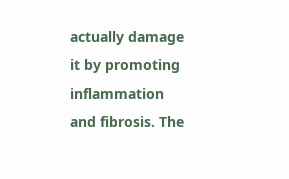actually damage it by promoting inflammation and fibrosis. The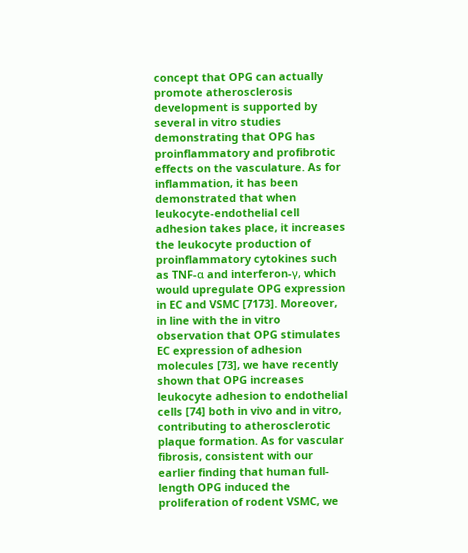concept that OPG can actually promote atherosclerosis development is supported by several in vitro studies demonstrating that OPG has proinflammatory and profibrotic effects on the vasculature. As for inflammation, it has been demonstrated that when leukocyte-endothelial cell adhesion takes place, it increases the leukocyte production of proinflammatory cytokines such as TNF-α and interferon-γ, which would upregulate OPG expression in EC and VSMC [7173]. Moreover, in line with the in vitro observation that OPG stimulates EC expression of adhesion molecules [73], we have recently shown that OPG increases leukocyte adhesion to endothelial cells [74] both in vivo and in vitro, contributing to atherosclerotic plaque formation. As for vascular fibrosis, consistent with our earlier finding that human full-length OPG induced the proliferation of rodent VSMC, we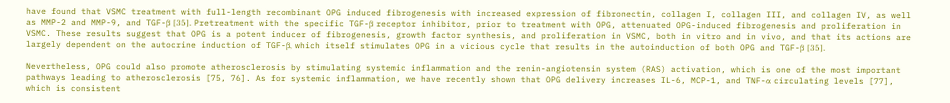have found that VSMC treatment with full-length recombinant OPG induced fibrogenesis with increased expression of fibronectin, collagen I, collagen III, and collagen IV, as well as MMP-2 and MMP-9, and TGF-β [35]. Pretreatment with the specific TGF-β receptor inhibitor, prior to treatment with OPG, attenuated OPG-induced fibrogenesis and proliferation in VSMC. These results suggest that OPG is a potent inducer of fibrogenesis, growth factor synthesis, and proliferation in VSMC, both in vitro and in vivo, and that its actions are largely dependent on the autocrine induction of TGF-β, which itself stimulates OPG in a vicious cycle that results in the autoinduction of both OPG and TGF-β [35].

Nevertheless, OPG could also promote atherosclerosis by stimulating systemic inflammation and the renin-angiotensin system (RAS) activation, which is one of the most important pathways leading to atherosclerosis [75, 76]. As for systemic inflammation, we have recently shown that OPG delivery increases IL-6, MCP-1, and TNF-α circulating levels [77], which is consistent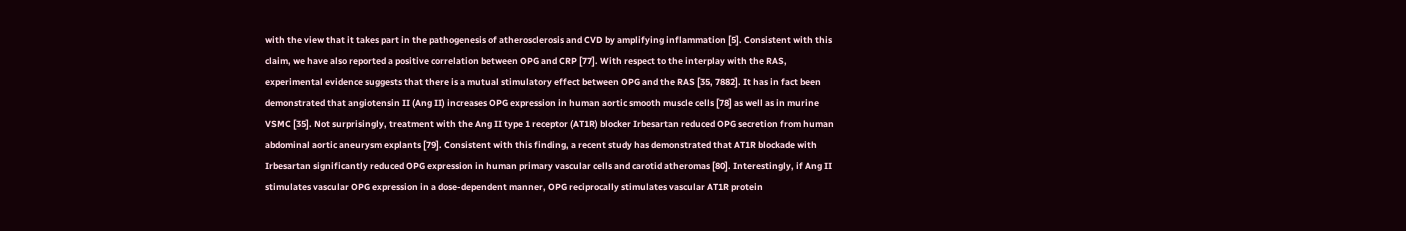with the view that it takes part in the pathogenesis of atherosclerosis and CVD by amplifying inflammation [5]. Consistent with this claim, we have also reported a positive correlation between OPG and CRP [77]. With respect to the interplay with the RAS, experimental evidence suggests that there is a mutual stimulatory effect between OPG and the RAS [35, 7882]. It has in fact been demonstrated that angiotensin II (Ang II) increases OPG expression in human aortic smooth muscle cells [78] as well as in murine VSMC [35]. Not surprisingly, treatment with the Ang II type 1 receptor (AT1R) blocker Irbesartan reduced OPG secretion from human abdominal aortic aneurysm explants [79]. Consistent with this finding, a recent study has demonstrated that AT1R blockade with Irbesartan significantly reduced OPG expression in human primary vascular cells and carotid atheromas [80]. Interestingly, if Ang II stimulates vascular OPG expression in a dose-dependent manner, OPG reciprocally stimulates vascular AT1R protein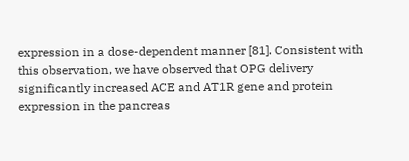expression in a dose-dependent manner [81]. Consistent with this observation, we have observed that OPG delivery significantly increased ACE and AT1R gene and protein expression in the pancreas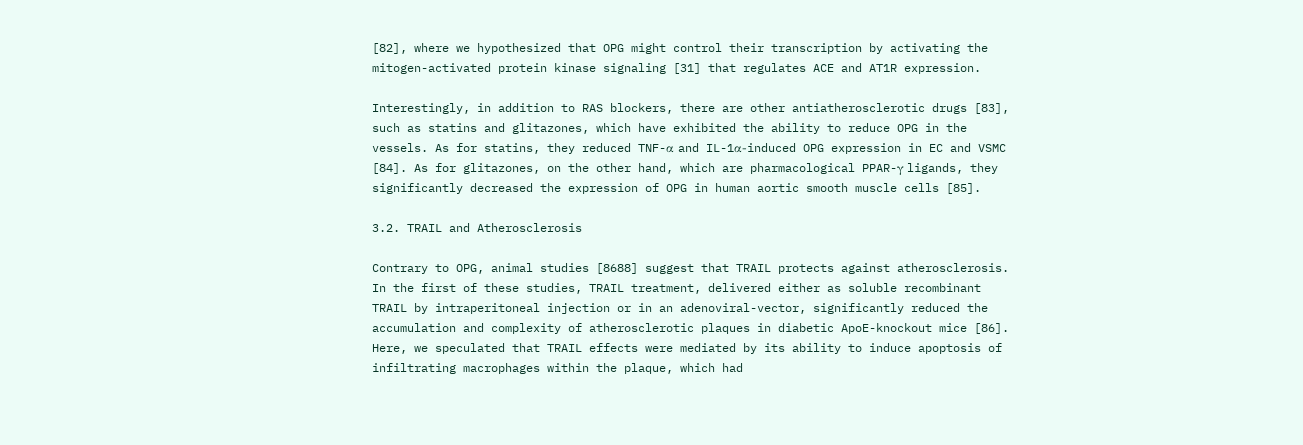[82], where we hypothesized that OPG might control their transcription by activating the mitogen-activated protein kinase signaling [31] that regulates ACE and AT1R expression.

Interestingly, in addition to RAS blockers, there are other antiatherosclerotic drugs [83], such as statins and glitazones, which have exhibited the ability to reduce OPG in the vessels. As for statins, they reduced TNF-α and IL-1α-induced OPG expression in EC and VSMC [84]. As for glitazones, on the other hand, which are pharmacological PPAR-γ ligands, they significantly decreased the expression of OPG in human aortic smooth muscle cells [85].

3.2. TRAIL and Atherosclerosis

Contrary to OPG, animal studies [8688] suggest that TRAIL protects against atherosclerosis. In the first of these studies, TRAIL treatment, delivered either as soluble recombinant TRAIL by intraperitoneal injection or in an adenoviral-vector, significantly reduced the accumulation and complexity of atherosclerotic plaques in diabetic ApoE-knockout mice [86]. Here, we speculated that TRAIL effects were mediated by its ability to induce apoptosis of infiltrating macrophages within the plaque, which had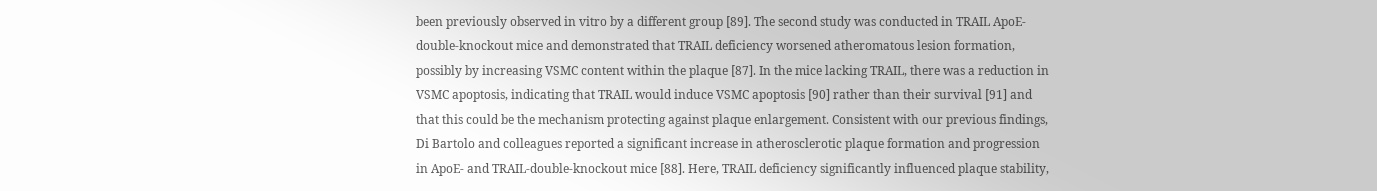been previously observed in vitro by a different group [89]. The second study was conducted in TRAIL ApoE-double-knockout mice and demonstrated that TRAIL deficiency worsened atheromatous lesion formation, possibly by increasing VSMC content within the plaque [87]. In the mice lacking TRAIL, there was a reduction in VSMC apoptosis, indicating that TRAIL would induce VSMC apoptosis [90] rather than their survival [91] and that this could be the mechanism protecting against plaque enlargement. Consistent with our previous findings, Di Bartolo and colleagues reported a significant increase in atherosclerotic plaque formation and progression in ApoE- and TRAIL-double-knockout mice [88]. Here, TRAIL deficiency significantly influenced plaque stability,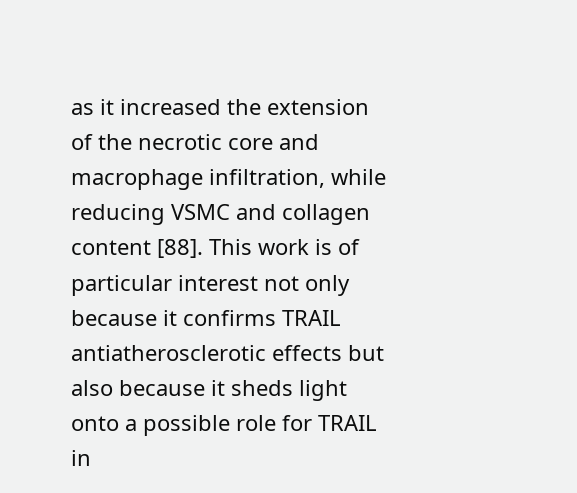as it increased the extension of the necrotic core and macrophage infiltration, while reducing VSMC and collagen content [88]. This work is of particular interest not only because it confirms TRAIL antiatherosclerotic effects but also because it sheds light onto a possible role for TRAIL in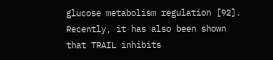glucose metabolism regulation [92]. Recently, it has also been shown that TRAIL inhibits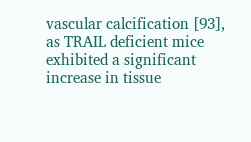vascular calcification [93], as TRAIL deficient mice exhibited a significant increase in tissue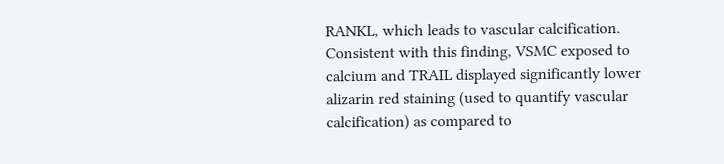RANKL, which leads to vascular calcification. Consistent with this finding, VSMC exposed to calcium and TRAIL displayed significantly lower alizarin red staining (used to quantify vascular calcification) as compared to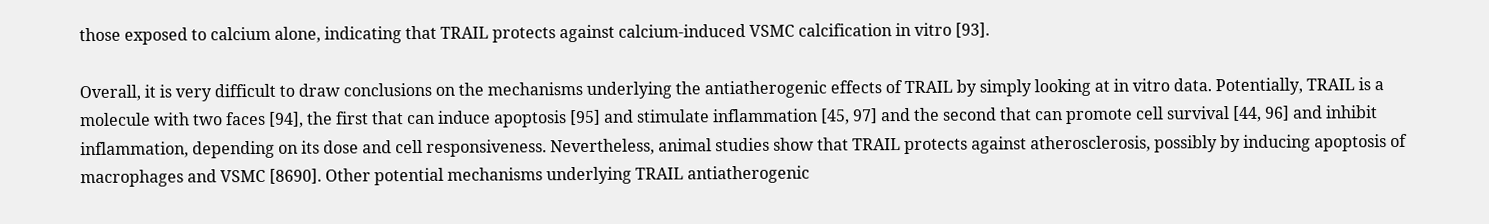those exposed to calcium alone, indicating that TRAIL protects against calcium-induced VSMC calcification in vitro [93].

Overall, it is very difficult to draw conclusions on the mechanisms underlying the antiatherogenic effects of TRAIL by simply looking at in vitro data. Potentially, TRAIL is a molecule with two faces [94], the first that can induce apoptosis [95] and stimulate inflammation [45, 97] and the second that can promote cell survival [44, 96] and inhibit inflammation, depending on its dose and cell responsiveness. Nevertheless, animal studies show that TRAIL protects against atherosclerosis, possibly by inducing apoptosis of macrophages and VSMC [8690]. Other potential mechanisms underlying TRAIL antiatherogenic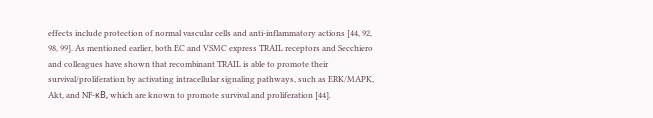effects include protection of normal vascular cells and anti-inflammatory actions [44, 92, 98, 99]. As mentioned earlier, both EC and VSMC express TRAIL receptors and Secchiero and colleagues have shown that recombinant TRAIL is able to promote their survival/proliferation by activating intracellular signaling pathways, such as ERK/MAPK, Akt, and NF-κB, which are known to promote survival and proliferation [44].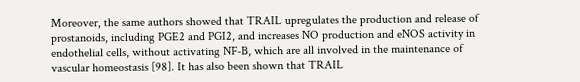Moreover, the same authors showed that TRAIL upregulates the production and release of prostanoids, including PGE2 and PGI2, and increases NO production and eNOS activity in endothelial cells, without activating NF-B, which are all involved in the maintenance of vascular homeostasis [98]. It has also been shown that TRAIL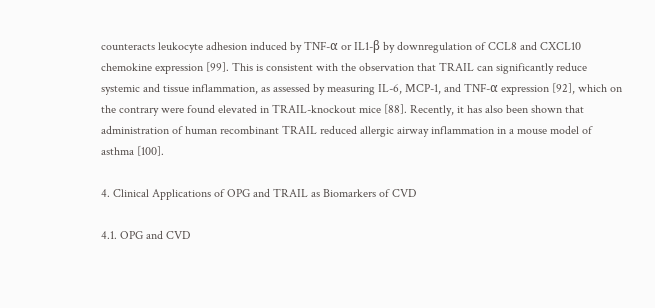counteracts leukocyte adhesion induced by TNF-α or IL1-β by downregulation of CCL8 and CXCL10 chemokine expression [99]. This is consistent with the observation that TRAIL can significantly reduce systemic and tissue inflammation, as assessed by measuring IL-6, MCP-1, and TNF-α expression [92], which on the contrary were found elevated in TRAIL-knockout mice [88]. Recently, it has also been shown that administration of human recombinant TRAIL reduced allergic airway inflammation in a mouse model of asthma [100].

4. Clinical Applications of OPG and TRAIL as Biomarkers of CVD

4.1. OPG and CVD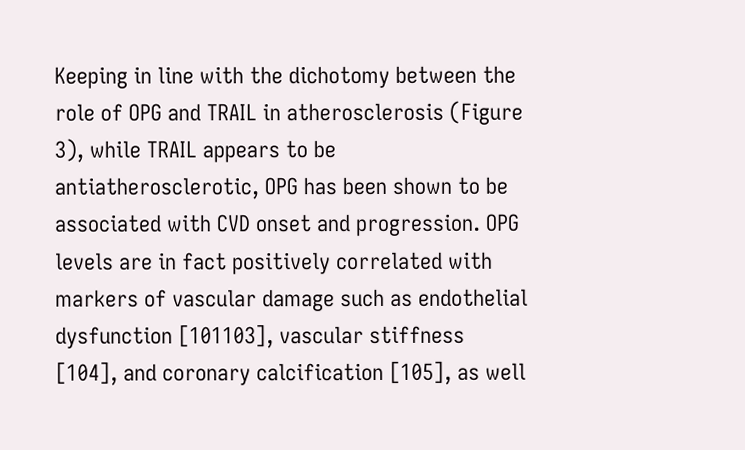Keeping in line with the dichotomy between the role of OPG and TRAIL in atherosclerosis (Figure 3), while TRAIL appears to be antiatherosclerotic, OPG has been shown to be associated with CVD onset and progression. OPG levels are in fact positively correlated with markers of vascular damage such as endothelial dysfunction [101103], vascular stiffness [104], and coronary calcification [105], as well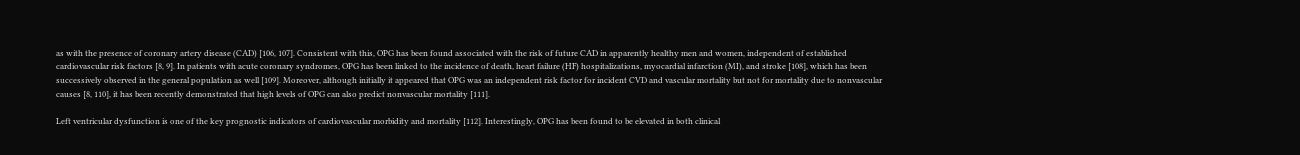as with the presence of coronary artery disease (CAD) [106, 107]. Consistent with this, OPG has been found associated with the risk of future CAD in apparently healthy men and women, independent of established cardiovascular risk factors [8, 9]. In patients with acute coronary syndromes, OPG has been linked to the incidence of death, heart failure (HF) hospitalizations, myocardial infarction (MI), and stroke [108], which has been successively observed in the general population as well [109]. Moreover, although initially it appeared that OPG was an independent risk factor for incident CVD and vascular mortality but not for mortality due to nonvascular causes [8, 110], it has been recently demonstrated that high levels of OPG can also predict nonvascular mortality [111].

Left ventricular dysfunction is one of the key prognostic indicators of cardiovascular morbidity and mortality [112]. Interestingly, OPG has been found to be elevated in both clinical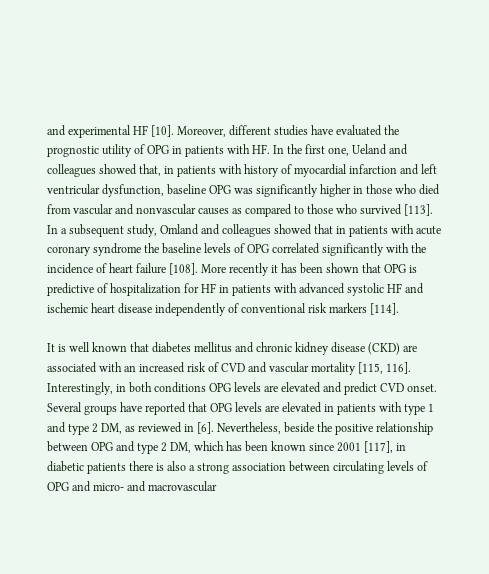and experimental HF [10]. Moreover, different studies have evaluated the prognostic utility of OPG in patients with HF. In the first one, Ueland and colleagues showed that, in patients with history of myocardial infarction and left ventricular dysfunction, baseline OPG was significantly higher in those who died from vascular and nonvascular causes as compared to those who survived [113]. In a subsequent study, Omland and colleagues showed that in patients with acute coronary syndrome the baseline levels of OPG correlated significantly with the incidence of heart failure [108]. More recently it has been shown that OPG is predictive of hospitalization for HF in patients with advanced systolic HF and ischemic heart disease independently of conventional risk markers [114].

It is well known that diabetes mellitus and chronic kidney disease (CKD) are associated with an increased risk of CVD and vascular mortality [115, 116]. Interestingly, in both conditions OPG levels are elevated and predict CVD onset. Several groups have reported that OPG levels are elevated in patients with type 1 and type 2 DM, as reviewed in [6]. Nevertheless, beside the positive relationship between OPG and type 2 DM, which has been known since 2001 [117], in diabetic patients there is also a strong association between circulating levels of OPG and micro- and macrovascular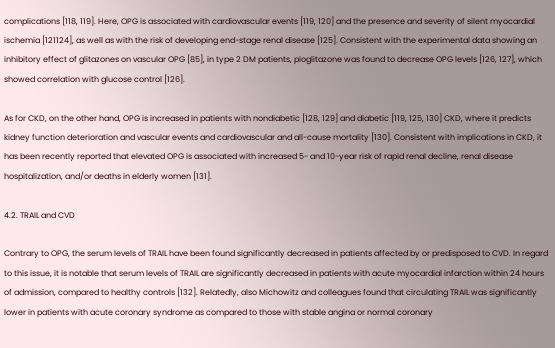complications [118, 119]. Here, OPG is associated with cardiovascular events [119, 120] and the presence and severity of silent myocardial ischemia [121124], as well as with the risk of developing end-stage renal disease [125]. Consistent with the experimental data showing an inhibitory effect of glitazones on vascular OPG [85], in type 2 DM patients, pioglitazone was found to decrease OPG levels [126, 127], which showed correlation with glucose control [126].

As for CKD, on the other hand, OPG is increased in patients with nondiabetic [128, 129] and diabetic [119, 125, 130] CKD, where it predicts kidney function deterioration and vascular events and cardiovascular and all-cause mortality [130]. Consistent with implications in CKD, it has been recently reported that elevated OPG is associated with increased 5- and 10-year risk of rapid renal decline, renal disease hospitalization, and/or deaths in elderly women [131].

4.2. TRAIL and CVD

Contrary to OPG, the serum levels of TRAIL have been found significantly decreased in patients affected by or predisposed to CVD. In regard to this issue, it is notable that serum levels of TRAIL are significantly decreased in patients with acute myocardial infarction within 24 hours of admission, compared to healthy controls [132]. Relatedly, also Michowitz and colleagues found that circulating TRAIL was significantly lower in patients with acute coronary syndrome as compared to those with stable angina or normal coronary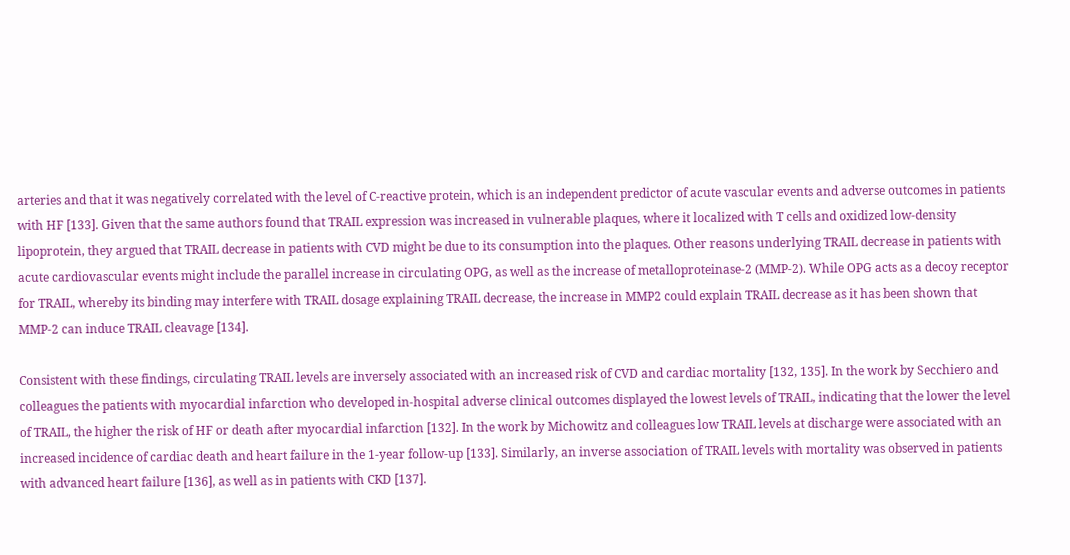arteries and that it was negatively correlated with the level of C-reactive protein, which is an independent predictor of acute vascular events and adverse outcomes in patients with HF [133]. Given that the same authors found that TRAIL expression was increased in vulnerable plaques, where it localized with T cells and oxidized low-density lipoprotein, they argued that TRAIL decrease in patients with CVD might be due to its consumption into the plaques. Other reasons underlying TRAIL decrease in patients with acute cardiovascular events might include the parallel increase in circulating OPG, as well as the increase of metalloproteinase-2 (MMP-2). While OPG acts as a decoy receptor for TRAIL, whereby its binding may interfere with TRAIL dosage explaining TRAIL decrease, the increase in MMP2 could explain TRAIL decrease as it has been shown that MMP-2 can induce TRAIL cleavage [134].

Consistent with these findings, circulating TRAIL levels are inversely associated with an increased risk of CVD and cardiac mortality [132, 135]. In the work by Secchiero and colleagues the patients with myocardial infarction who developed in-hospital adverse clinical outcomes displayed the lowest levels of TRAIL, indicating that the lower the level of TRAIL, the higher the risk of HF or death after myocardial infarction [132]. In the work by Michowitz and colleagues low TRAIL levels at discharge were associated with an increased incidence of cardiac death and heart failure in the 1-year follow-up [133]. Similarly, an inverse association of TRAIL levels with mortality was observed in patients with advanced heart failure [136], as well as in patients with CKD [137].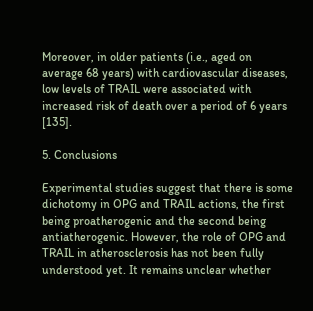Moreover, in older patients (i.e., aged on average 68 years) with cardiovascular diseases, low levels of TRAIL were associated with increased risk of death over a period of 6 years [135].

5. Conclusions

Experimental studies suggest that there is some dichotomy in OPG and TRAIL actions, the first being proatherogenic and the second being antiatherogenic. However, the role of OPG and TRAIL in atherosclerosis has not been fully understood yet. It remains unclear whether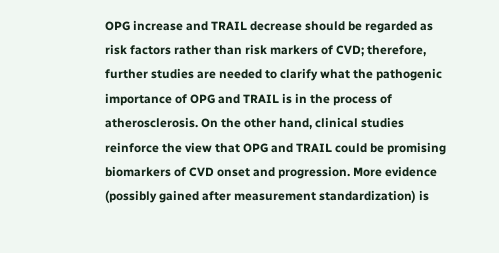OPG increase and TRAIL decrease should be regarded as risk factors rather than risk markers of CVD; therefore, further studies are needed to clarify what the pathogenic importance of OPG and TRAIL is in the process of atherosclerosis. On the other hand, clinical studies reinforce the view that OPG and TRAIL could be promising biomarkers of CVD onset and progression. More evidence (possibly gained after measurement standardization) is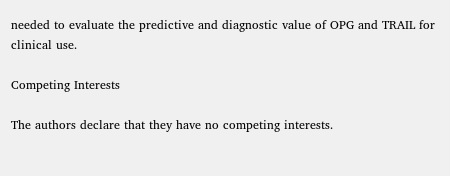needed to evaluate the predictive and diagnostic value of OPG and TRAIL for clinical use.

Competing Interests

The authors declare that they have no competing interests.